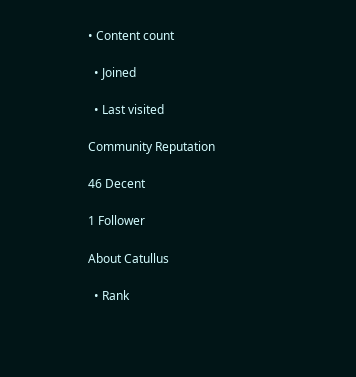• Content count

  • Joined

  • Last visited

Community Reputation

46 Decent

1 Follower

About Catullus

  • Rank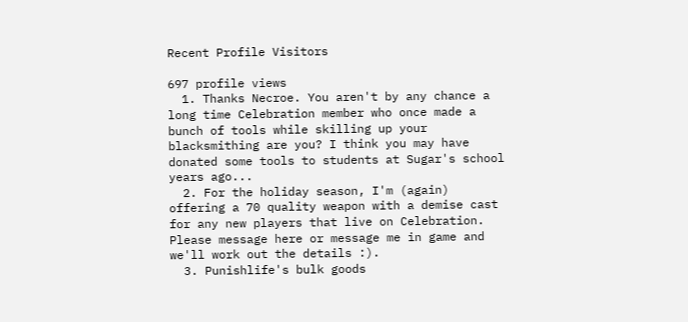Recent Profile Visitors

697 profile views
  1. Thanks Necroe. You aren't by any chance a long time Celebration member who once made a bunch of tools while skilling up your blacksmithing are you? I think you may have donated some tools to students at Sugar's school years ago...
  2. For the holiday season, I'm (again) offering a 70 quality weapon with a demise cast for any new players that live on Celebration. Please message here or message me in game and we'll work out the details :).
  3. Punishlife's bulk goods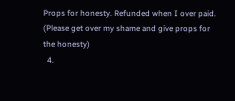Props for honesty. Refunded when I over paid. (Please get over my shame and give props for the honesty)
  4.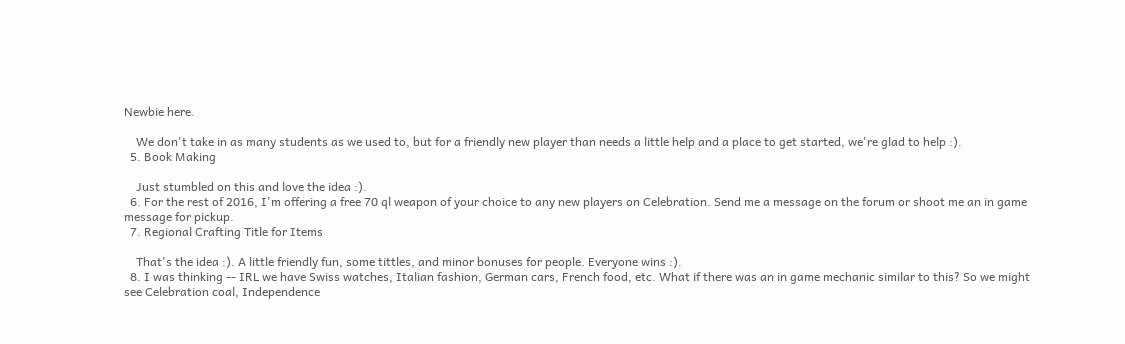Newbie here.

    We don't take in as many students as we used to, but for a friendly new player than needs a little help and a place to get started, we're glad to help :).
  5. Book Making

    Just stumbled on this and love the idea :).
  6. For the rest of 2016, I'm offering a free 70 ql weapon of your choice to any new players on Celebration. Send me a message on the forum or shoot me an in game message for pickup.
  7. Regional Crafting Title for Items

    That's the idea :). A little friendly fun, some tittles, and minor bonuses for people. Everyone wins :).
  8. I was thinking -- IRL we have Swiss watches, Italian fashion, German cars, French food, etc. What if there was an in game mechanic similar to this? So we might see Celebration coal, Independence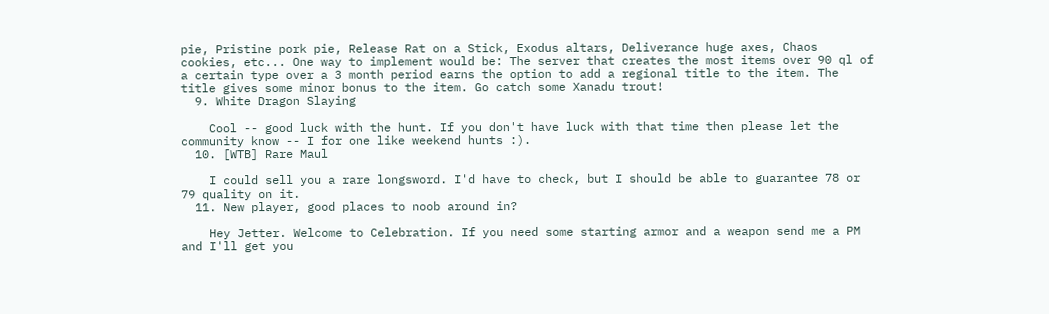pie, Pristine pork pie, Release Rat on a Stick, Exodus altars, Deliverance huge axes, Chaos cookies, etc... One way to implement would be: The server that creates the most items over 90 ql of a certain type over a 3 month period earns the option to add a regional title to the item. The title gives some minor bonus to the item. Go catch some Xanadu trout!
  9. White Dragon Slaying

    Cool -- good luck with the hunt. If you don't have luck with that time then please let the community know -- I for one like weekend hunts :).
  10. [WTB] Rare Maul

    I could sell you a rare longsword. I'd have to check, but I should be able to guarantee 78 or 79 quality on it.
  11. New player, good places to noob around in?

    Hey Jetter. Welcome to Celebration. If you need some starting armor and a weapon send me a PM and I'll get you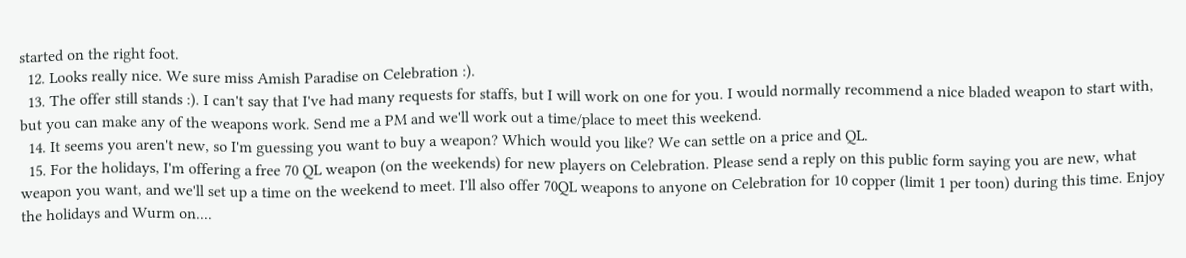started on the right foot.
  12. Looks really nice. We sure miss Amish Paradise on Celebration :).
  13. The offer still stands :). I can't say that I've had many requests for staffs, but I will work on one for you. I would normally recommend a nice bladed weapon to start with, but you can make any of the weapons work. Send me a PM and we'll work out a time/place to meet this weekend.
  14. It seems you aren't new, so I'm guessing you want to buy a weapon? Which would you like? We can settle on a price and QL.
  15. For the holidays, I'm offering a free 70 QL weapon (on the weekends) for new players on Celebration. Please send a reply on this public form saying you are new, what weapon you want, and we'll set up a time on the weekend to meet. I'll also offer 70QL weapons to anyone on Celebration for 10 copper (limit 1 per toon) during this time. Enjoy the holidays and Wurm on....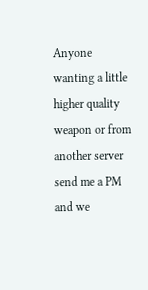Anyone wanting a little higher quality weapon or from another server send me a PM and we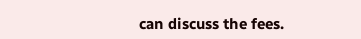can discuss the fees.